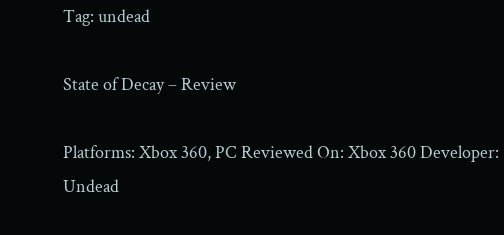Tag: undead

State of Decay – Review

Platforms: Xbox 360, PC Reviewed On: Xbox 360 Developer: Undead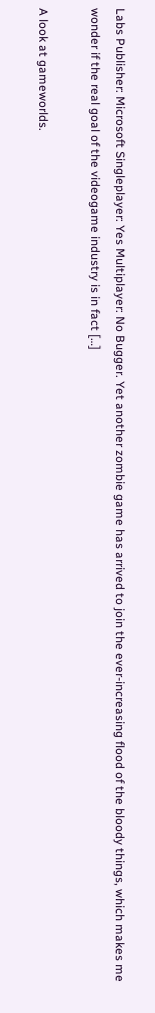Labs Publisher: Microsoft Singleplayer: Yes Multiplayer: No Bugger. Yet another zombie game has arrived to join the ever-increasing flood of the bloody things, which makes me wonder if the real goal of the videogame industry is in fact […]

A look at gameworlds.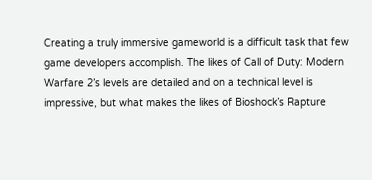Creating a truly immersive gameworld is a difficult task that few game developers accomplish. The likes of Call of Duty: Modern Warfare 2’s levels are detailed and on a technical level is impressive, but what makes the likes of Bioshock’s Rapture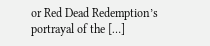or Red Dead Redemption’s portrayal of the […]